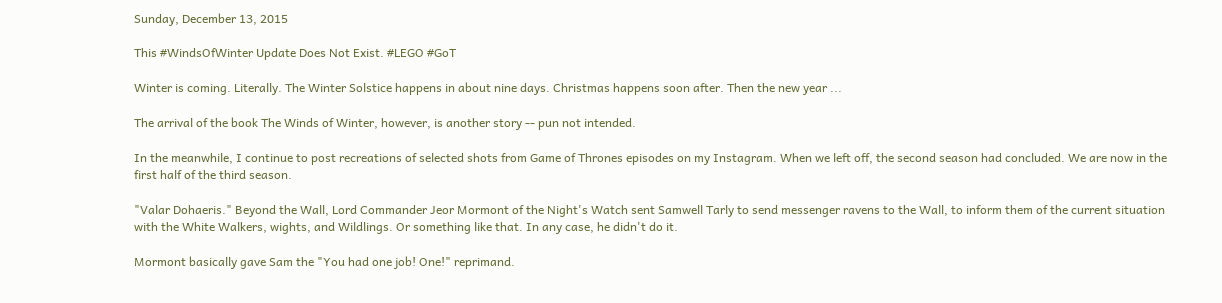Sunday, December 13, 2015

This #WindsOfWinter Update Does Not Exist. #LEGO #GoT

Winter is coming. Literally. The Winter Solstice happens in about nine days. Christmas happens soon after. Then the new year ...

The arrival of the book The Winds of Winter, however, is another story -- pun not intended.

In the meanwhile, I continue to post recreations of selected shots from Game of Thrones episodes on my Instagram. When we left off, the second season had concluded. We are now in the first half of the third season.

"Valar Dohaeris." Beyond the Wall, Lord Commander Jeor Mormont of the Night's Watch sent Samwell Tarly to send messenger ravens to the Wall, to inform them of the current situation with the White Walkers, wights, and Wildlings. Or something like that. In any case, he didn't do it.

Mormont basically gave Sam the "You had one job! One!" reprimand.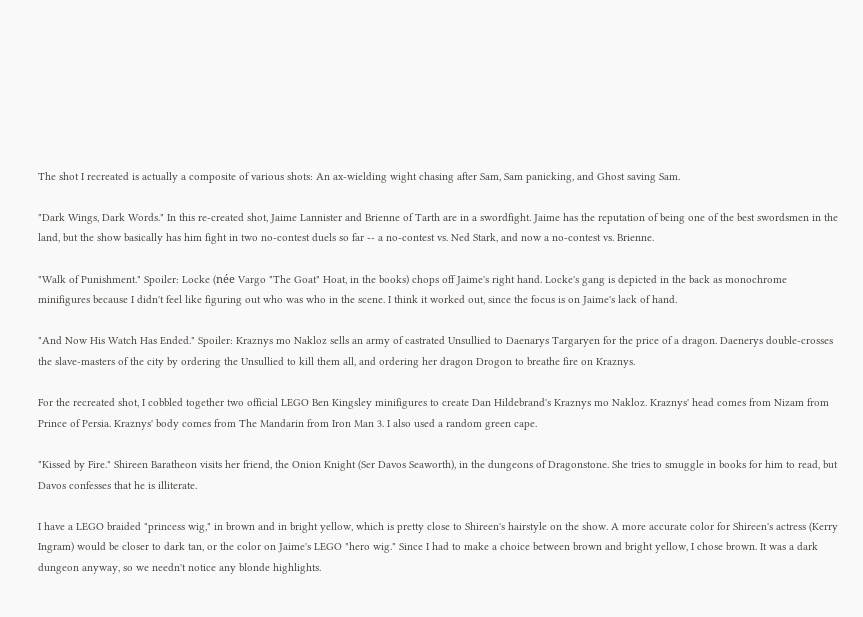The shot I recreated is actually a composite of various shots: An ax-wielding wight chasing after Sam, Sam panicking, and Ghost saving Sam.

"Dark Wings, Dark Words." In this re-created shot, Jaime Lannister and Brienne of Tarth are in a swordfight. Jaime has the reputation of being one of the best swordsmen in the land, but the show basically has him fight in two no-contest duels so far -- a no-contest vs. Ned Stark, and now a no-contest vs. Brienne.

"Walk of Punishment." Spoiler: Locke (née Vargo "The Goat" Hoat, in the books) chops off Jaime's right hand. Locke's gang is depicted in the back as monochrome minifigures because I didn't feel like figuring out who was who in the scene. I think it worked out, since the focus is on Jaime's lack of hand.

"And Now His Watch Has Ended." Spoiler: Kraznys mo Nakloz sells an army of castrated Unsullied to Daenarys Targaryen for the price of a dragon. Daenerys double-crosses the slave-masters of the city by ordering the Unsullied to kill them all, and ordering her dragon Drogon to breathe fire on Kraznys.

For the recreated shot, I cobbled together two official LEGO Ben Kingsley minifigures to create Dan Hildebrand's Kraznys mo Nakloz. Kraznys' head comes from Nizam from Prince of Persia. Kraznys' body comes from The Mandarin from Iron Man 3. I also used a random green cape.

"Kissed by Fire." Shireen Baratheon visits her friend, the Onion Knight (Ser Davos Seaworth), in the dungeons of Dragonstone. She tries to smuggle in books for him to read, but Davos confesses that he is illiterate.

I have a LEGO braided "princess wig," in brown and in bright yellow, which is pretty close to Shireen's hairstyle on the show. A more accurate color for Shireen's actress (Kerry Ingram) would be closer to dark tan, or the color on Jaime's LEGO "hero wig." Since I had to make a choice between brown and bright yellow, I chose brown. It was a dark dungeon anyway, so we needn't notice any blonde highlights.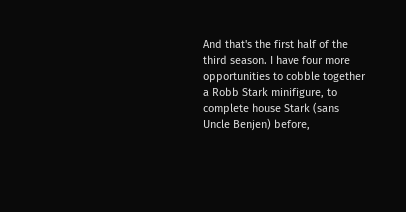And that's the first half of the third season. I have four more opportunities to cobble together a Robb Stark minifigure, to complete house Stark (sans Uncle Benjen) before,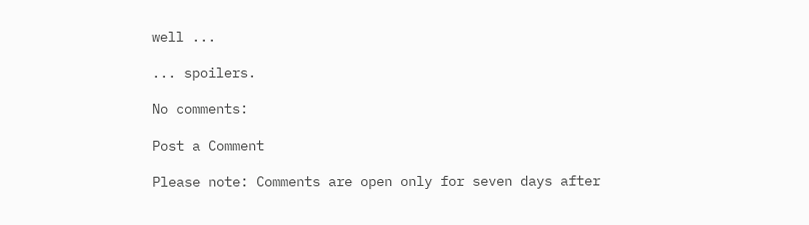well ...

... spoilers.

No comments:

Post a Comment

Please note: Comments are open only for seven days after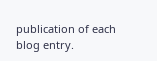publication of each blog entry.